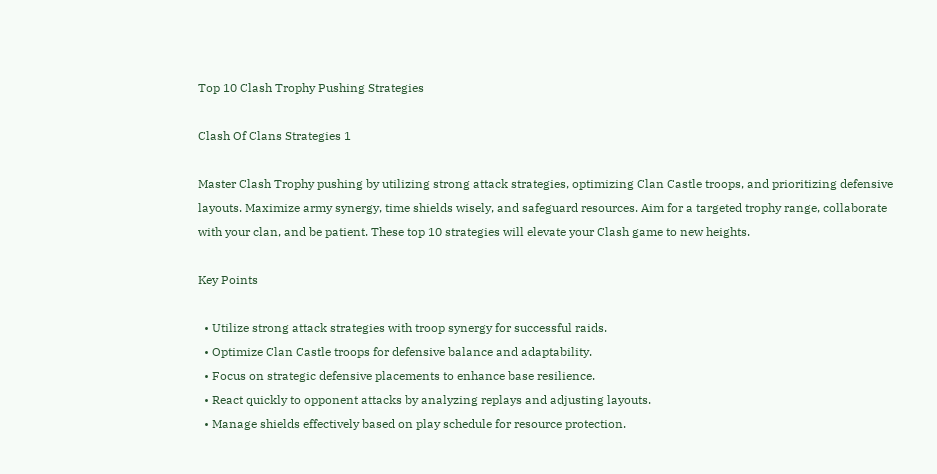Top 10 Clash Trophy Pushing Strategies

Clash Of Clans Strategies 1

Master Clash Trophy pushing by utilizing strong attack strategies, optimizing Clan Castle troops, and prioritizing defensive layouts. Maximize army synergy, time shields wisely, and safeguard resources. Aim for a targeted trophy range, collaborate with your clan, and be patient. These top 10 strategies will elevate your Clash game to new heights.

Key Points

  • Utilize strong attack strategies with troop synergy for successful raids.
  • Optimize Clan Castle troops for defensive balance and adaptability.
  • Focus on strategic defensive placements to enhance base resilience.
  • React quickly to opponent attacks by analyzing replays and adjusting layouts.
  • Manage shields effectively based on play schedule for resource protection.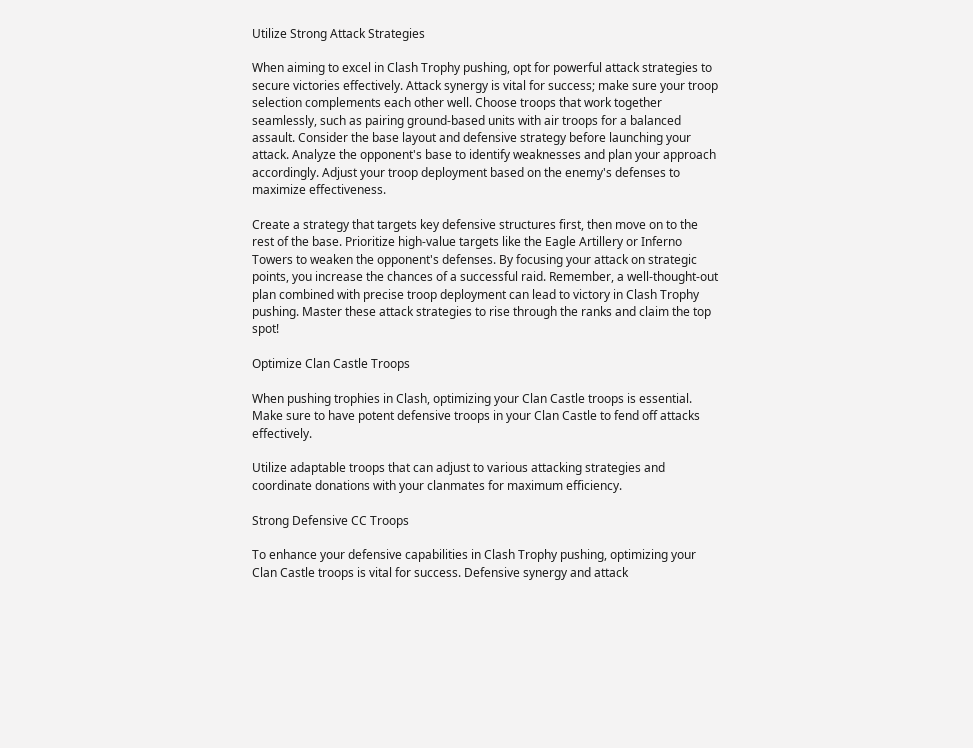Utilize Strong Attack Strategies

When aiming to excel in Clash Trophy pushing, opt for powerful attack strategies to secure victories effectively. Attack synergy is vital for success; make sure your troop selection complements each other well. Choose troops that work together seamlessly, such as pairing ground-based units with air troops for a balanced assault. Consider the base layout and defensive strategy before launching your attack. Analyze the opponent's base to identify weaknesses and plan your approach accordingly. Adjust your troop deployment based on the enemy's defenses to maximize effectiveness.

Create a strategy that targets key defensive structures first, then move on to the rest of the base. Prioritize high-value targets like the Eagle Artillery or Inferno Towers to weaken the opponent's defenses. By focusing your attack on strategic points, you increase the chances of a successful raid. Remember, a well-thought-out plan combined with precise troop deployment can lead to victory in Clash Trophy pushing. Master these attack strategies to rise through the ranks and claim the top spot!

Optimize Clan Castle Troops

When pushing trophies in Clash, optimizing your Clan Castle troops is essential. Make sure to have potent defensive troops in your Clan Castle to fend off attacks effectively.

Utilize adaptable troops that can adjust to various attacking strategies and coordinate donations with your clanmates for maximum efficiency.

Strong Defensive CC Troops

To enhance your defensive capabilities in Clash Trophy pushing, optimizing your Clan Castle troops is vital for success. Defensive synergy and attack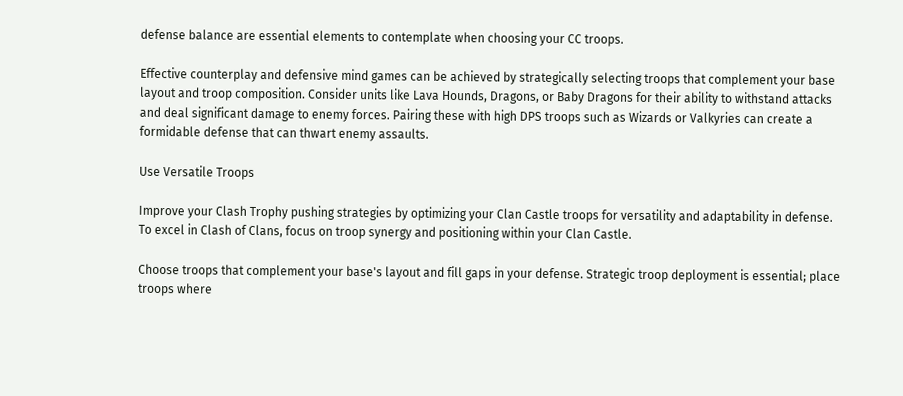defense balance are essential elements to contemplate when choosing your CC troops.

Effective counterplay and defensive mind games can be achieved by strategically selecting troops that complement your base layout and troop composition. Consider units like Lava Hounds, Dragons, or Baby Dragons for their ability to withstand attacks and deal significant damage to enemy forces. Pairing these with high DPS troops such as Wizards or Valkyries can create a formidable defense that can thwart enemy assaults.

Use Versatile Troops

Improve your Clash Trophy pushing strategies by optimizing your Clan Castle troops for versatility and adaptability in defense. To excel in Clash of Clans, focus on troop synergy and positioning within your Clan Castle.

Choose troops that complement your base's layout and fill gaps in your defense. Strategic troop deployment is essential; place troops where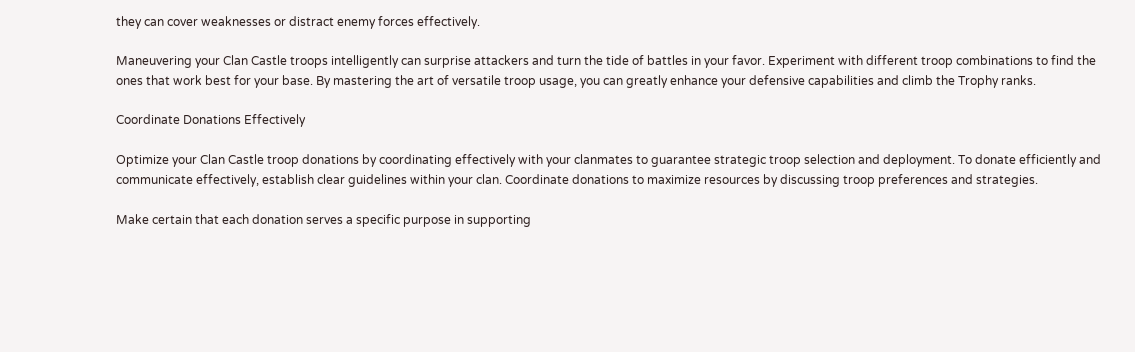they can cover weaknesses or distract enemy forces effectively.

Maneuvering your Clan Castle troops intelligently can surprise attackers and turn the tide of battles in your favor. Experiment with different troop combinations to find the ones that work best for your base. By mastering the art of versatile troop usage, you can greatly enhance your defensive capabilities and climb the Trophy ranks.

Coordinate Donations Effectively

Optimize your Clan Castle troop donations by coordinating effectively with your clanmates to guarantee strategic troop selection and deployment. To donate efficiently and communicate effectively, establish clear guidelines within your clan. Coordinate donations to maximize resources by discussing troop preferences and strategies.

Make certain that each donation serves a specific purpose in supporting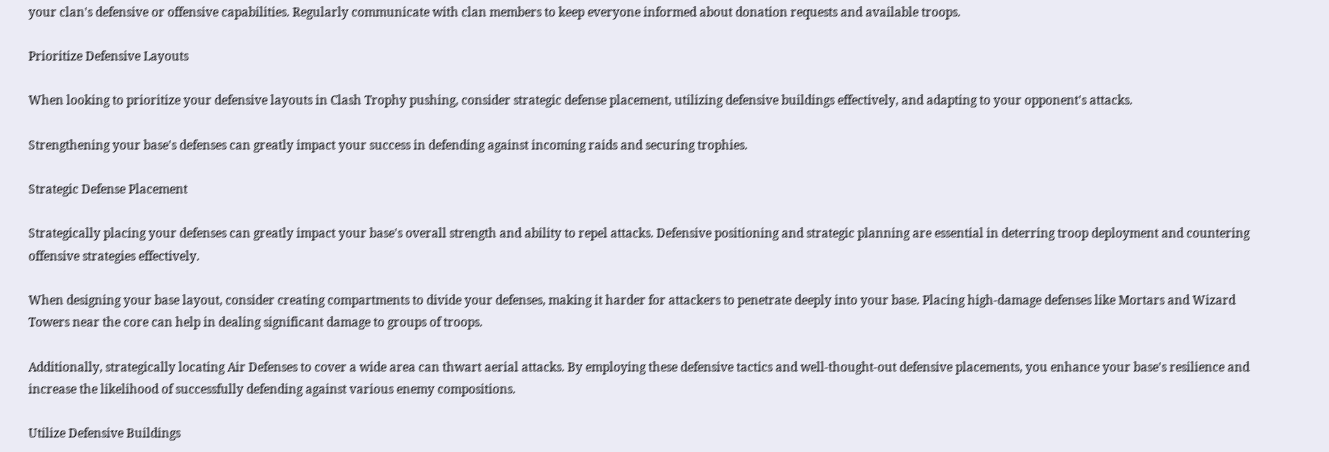your clan's defensive or offensive capabilities. Regularly communicate with clan members to keep everyone informed about donation requests and available troops.

Prioritize Defensive Layouts

When looking to prioritize your defensive layouts in Clash Trophy pushing, consider strategic defense placement, utilizing defensive buildings effectively, and adapting to your opponent's attacks.

Strengthening your base's defenses can greatly impact your success in defending against incoming raids and securing trophies.

Strategic Defense Placement

Strategically placing your defenses can greatly impact your base's overall strength and ability to repel attacks. Defensive positioning and strategic planning are essential in deterring troop deployment and countering offensive strategies effectively.

When designing your base layout, consider creating compartments to divide your defenses, making it harder for attackers to penetrate deeply into your base. Placing high-damage defenses like Mortars and Wizard Towers near the core can help in dealing significant damage to groups of troops.

Additionally, strategically locating Air Defenses to cover a wide area can thwart aerial attacks. By employing these defensive tactics and well-thought-out defensive placements, you enhance your base's resilience and increase the likelihood of successfully defending against various enemy compositions.

Utilize Defensive Buildings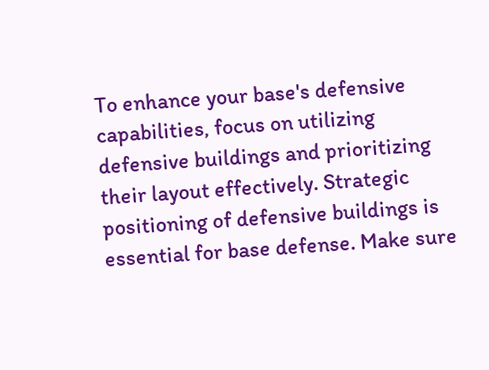To enhance your base's defensive capabilities, focus on utilizing defensive buildings and prioritizing their layout effectively. Strategic positioning of defensive buildings is essential for base defense. Make sure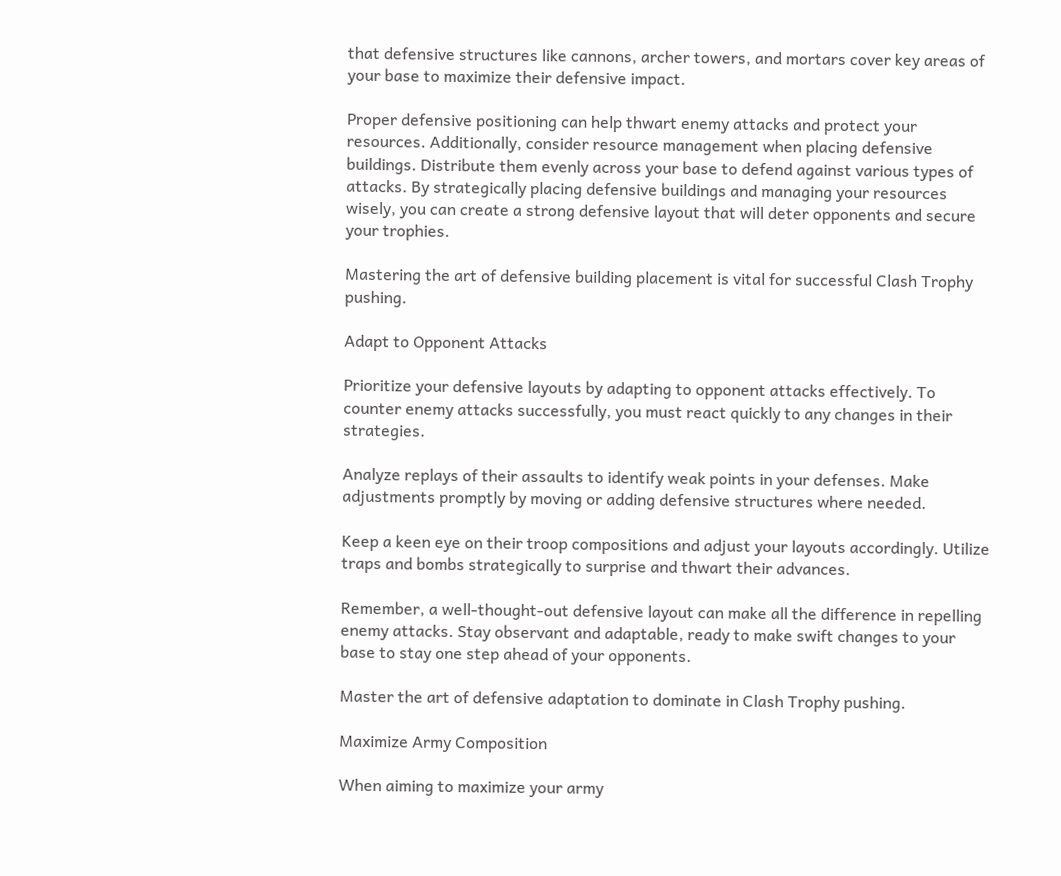that defensive structures like cannons, archer towers, and mortars cover key areas of your base to maximize their defensive impact.

Proper defensive positioning can help thwart enemy attacks and protect your resources. Additionally, consider resource management when placing defensive buildings. Distribute them evenly across your base to defend against various types of attacks. By strategically placing defensive buildings and managing your resources wisely, you can create a strong defensive layout that will deter opponents and secure your trophies.

Mastering the art of defensive building placement is vital for successful Clash Trophy pushing.

Adapt to Opponent Attacks

Prioritize your defensive layouts by adapting to opponent attacks effectively. To counter enemy attacks successfully, you must react quickly to any changes in their strategies.

Analyze replays of their assaults to identify weak points in your defenses. Make adjustments promptly by moving or adding defensive structures where needed.

Keep a keen eye on their troop compositions and adjust your layouts accordingly. Utilize traps and bombs strategically to surprise and thwart their advances.

Remember, a well-thought-out defensive layout can make all the difference in repelling enemy attacks. Stay observant and adaptable, ready to make swift changes to your base to stay one step ahead of your opponents.

Master the art of defensive adaptation to dominate in Clash Trophy pushing.

Maximize Army Composition

When aiming to maximize your army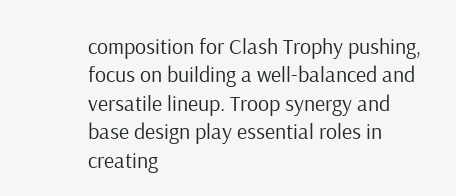composition for Clash Trophy pushing, focus on building a well-balanced and versatile lineup. Troop synergy and base design play essential roles in creating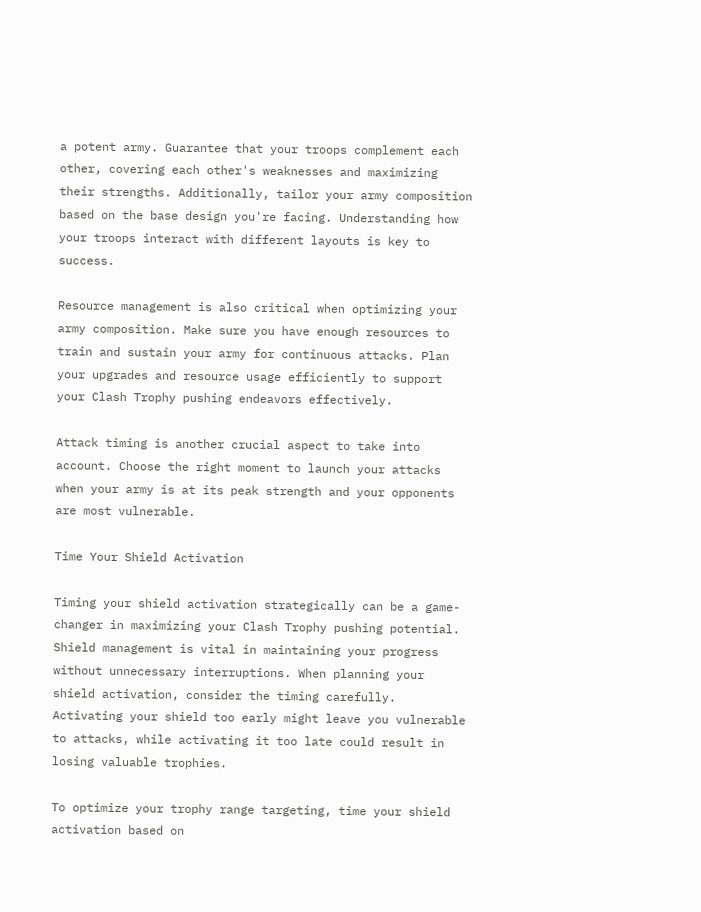a potent army. Guarantee that your troops complement each other, covering each other's weaknesses and maximizing their strengths. Additionally, tailor your army composition based on the base design you're facing. Understanding how your troops interact with different layouts is key to success.

Resource management is also critical when optimizing your army composition. Make sure you have enough resources to train and sustain your army for continuous attacks. Plan your upgrades and resource usage efficiently to support your Clash Trophy pushing endeavors effectively.

Attack timing is another crucial aspect to take into account. Choose the right moment to launch your attacks when your army is at its peak strength and your opponents are most vulnerable.

Time Your Shield Activation

Timing your shield activation strategically can be a game-changer in maximizing your Clash Trophy pushing potential. Shield management is vital in maintaining your progress without unnecessary interruptions. When planning your shield activation, consider the timing carefully. Activating your shield too early might leave you vulnerable to attacks, while activating it too late could result in losing valuable trophies.

To optimize your trophy range targeting, time your shield activation based on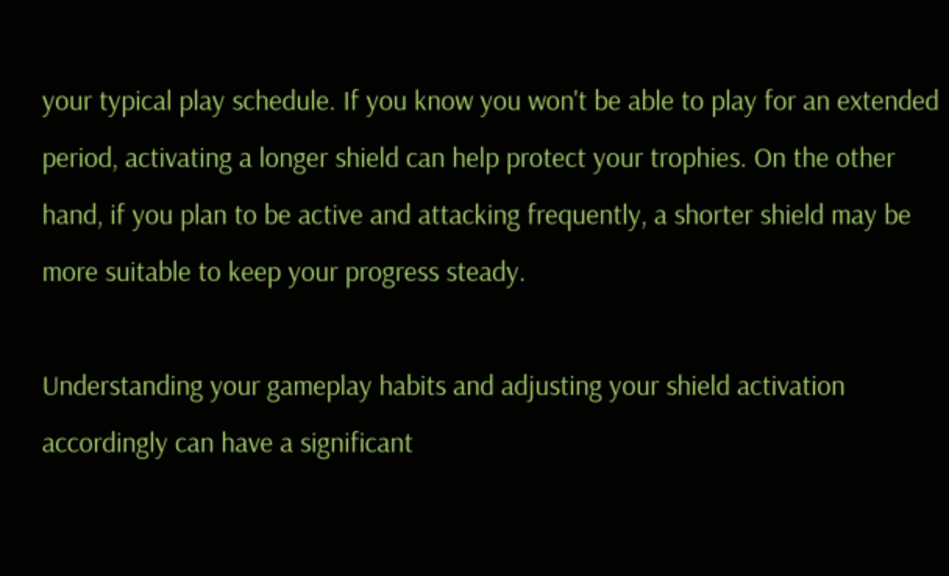your typical play schedule. If you know you won't be able to play for an extended period, activating a longer shield can help protect your trophies. On the other hand, if you plan to be active and attacking frequently, a shorter shield may be more suitable to keep your progress steady.

Understanding your gameplay habits and adjusting your shield activation accordingly can have a significant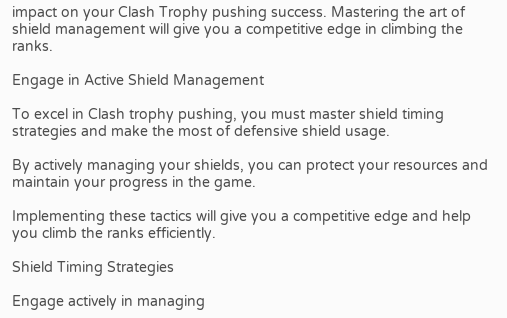impact on your Clash Trophy pushing success. Mastering the art of shield management will give you a competitive edge in climbing the ranks.

Engage in Active Shield Management

To excel in Clash trophy pushing, you must master shield timing strategies and make the most of defensive shield usage.

By actively managing your shields, you can protect your resources and maintain your progress in the game.

Implementing these tactics will give you a competitive edge and help you climb the ranks efficiently.

Shield Timing Strategies

Engage actively in managing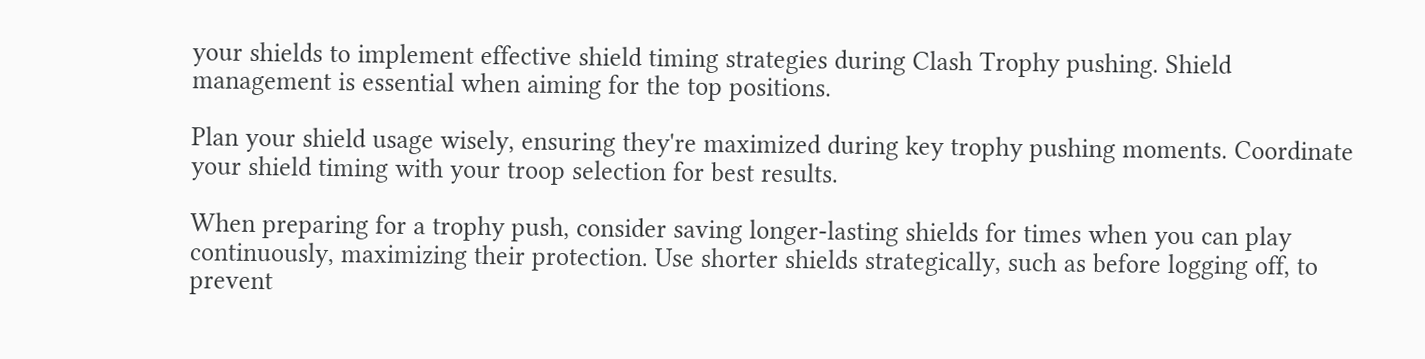your shields to implement effective shield timing strategies during Clash Trophy pushing. Shield management is essential when aiming for the top positions.

Plan your shield usage wisely, ensuring they're maximized during key trophy pushing moments. Coordinate your shield timing with your troop selection for best results.

When preparing for a trophy push, consider saving longer-lasting shields for times when you can play continuously, maximizing their protection. Use shorter shields strategically, such as before logging off, to prevent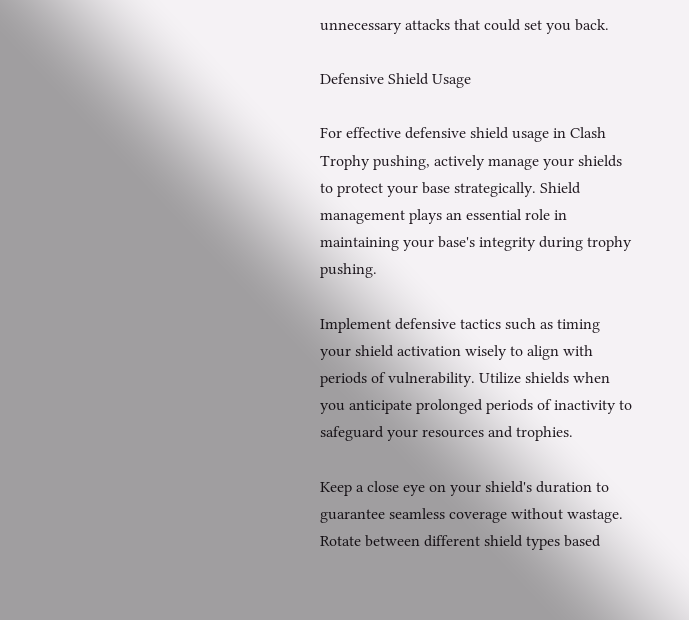unnecessary attacks that could set you back.

Defensive Shield Usage

For effective defensive shield usage in Clash Trophy pushing, actively manage your shields to protect your base strategically. Shield management plays an essential role in maintaining your base's integrity during trophy pushing.

Implement defensive tactics such as timing your shield activation wisely to align with periods of vulnerability. Utilize shields when you anticipate prolonged periods of inactivity to safeguard your resources and trophies.

Keep a close eye on your shield's duration to guarantee seamless coverage without wastage. Rotate between different shield types based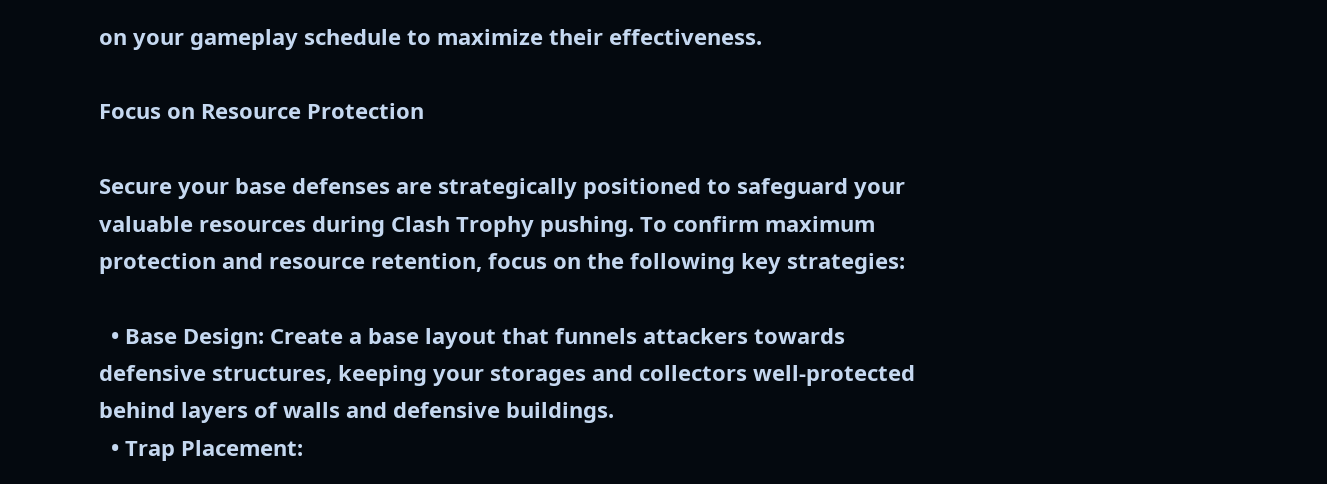on your gameplay schedule to maximize their effectiveness.

Focus on Resource Protection

Secure your base defenses are strategically positioned to safeguard your valuable resources during Clash Trophy pushing. To confirm maximum protection and resource retention, focus on the following key strategies:

  • Base Design: Create a base layout that funnels attackers towards defensive structures, keeping your storages and collectors well-protected behind layers of walls and defensive buildings.
  • Trap Placement: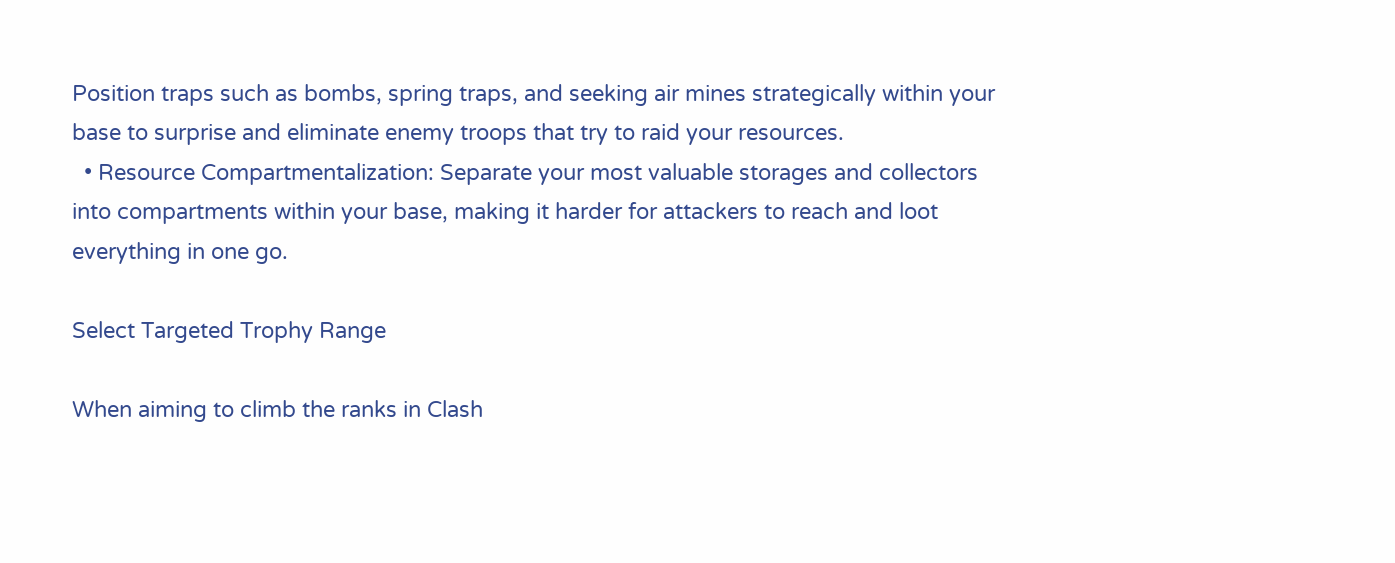Position traps such as bombs, spring traps, and seeking air mines strategically within your base to surprise and eliminate enemy troops that try to raid your resources.
  • Resource Compartmentalization: Separate your most valuable storages and collectors into compartments within your base, making it harder for attackers to reach and loot everything in one go.

Select Targeted Trophy Range

When aiming to climb the ranks in Clash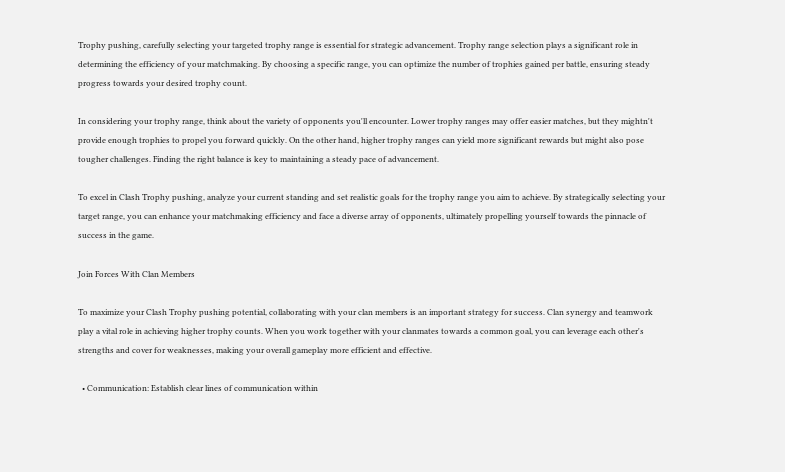Trophy pushing, carefully selecting your targeted trophy range is essential for strategic advancement. Trophy range selection plays a significant role in determining the efficiency of your matchmaking. By choosing a specific range, you can optimize the number of trophies gained per battle, ensuring steady progress towards your desired trophy count.

In considering your trophy range, think about the variety of opponents you'll encounter. Lower trophy ranges may offer easier matches, but they mightn't provide enough trophies to propel you forward quickly. On the other hand, higher trophy ranges can yield more significant rewards but might also pose tougher challenges. Finding the right balance is key to maintaining a steady pace of advancement.

To excel in Clash Trophy pushing, analyze your current standing and set realistic goals for the trophy range you aim to achieve. By strategically selecting your target range, you can enhance your matchmaking efficiency and face a diverse array of opponents, ultimately propelling yourself towards the pinnacle of success in the game.

Join Forces With Clan Members

To maximize your Clash Trophy pushing potential, collaborating with your clan members is an important strategy for success. Clan synergy and teamwork play a vital role in achieving higher trophy counts. When you work together with your clanmates towards a common goal, you can leverage each other's strengths and cover for weaknesses, making your overall gameplay more efficient and effective.

  • Communication: Establish clear lines of communication within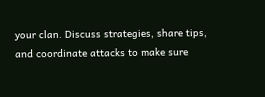your clan. Discuss strategies, share tips, and coordinate attacks to make sure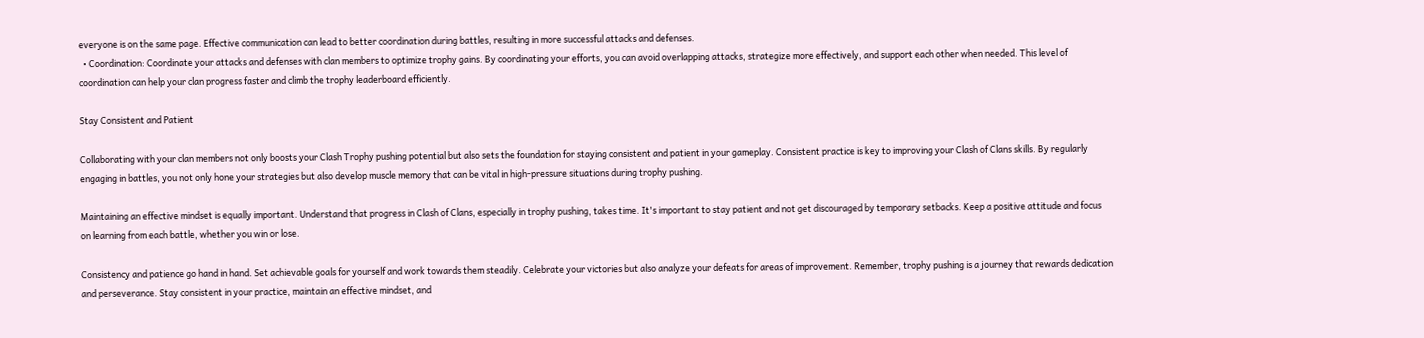everyone is on the same page. Effective communication can lead to better coordination during battles, resulting in more successful attacks and defenses.
  • Coordination: Coordinate your attacks and defenses with clan members to optimize trophy gains. By coordinating your efforts, you can avoid overlapping attacks, strategize more effectively, and support each other when needed. This level of coordination can help your clan progress faster and climb the trophy leaderboard efficiently.

Stay Consistent and Patient

Collaborating with your clan members not only boosts your Clash Trophy pushing potential but also sets the foundation for staying consistent and patient in your gameplay. Consistent practice is key to improving your Clash of Clans skills. By regularly engaging in battles, you not only hone your strategies but also develop muscle memory that can be vital in high-pressure situations during trophy pushing.

Maintaining an effective mindset is equally important. Understand that progress in Clash of Clans, especially in trophy pushing, takes time. It's important to stay patient and not get discouraged by temporary setbacks. Keep a positive attitude and focus on learning from each battle, whether you win or lose.

Consistency and patience go hand in hand. Set achievable goals for yourself and work towards them steadily. Celebrate your victories but also analyze your defeats for areas of improvement. Remember, trophy pushing is a journey that rewards dedication and perseverance. Stay consistent in your practice, maintain an effective mindset, and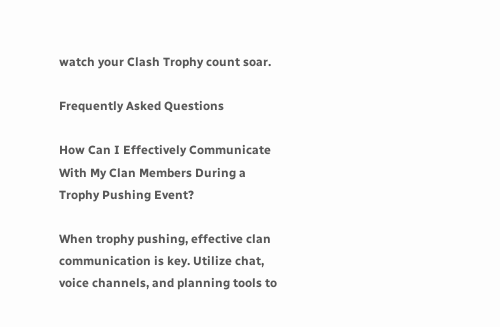watch your Clash Trophy count soar.

Frequently Asked Questions

How Can I Effectively Communicate With My Clan Members During a Trophy Pushing Event?

When trophy pushing, effective clan communication is key. Utilize chat, voice channels, and planning tools to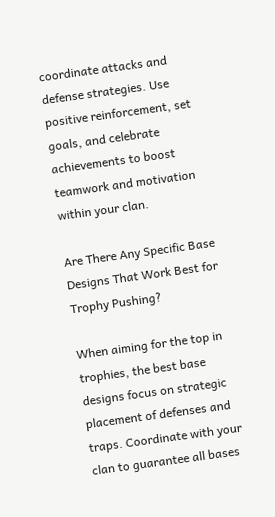coordinate attacks and defense strategies. Use positive reinforcement, set goals, and celebrate achievements to boost teamwork and motivation within your clan.

Are There Any Specific Base Designs That Work Best for Trophy Pushing?

When aiming for the top in trophies, the best base designs focus on strategic placement of defenses and traps. Coordinate with your clan to guarantee all bases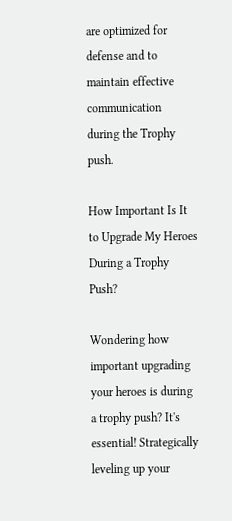are optimized for defense and to maintain effective communication during the Trophy push.

How Important Is It to Upgrade My Heroes During a Trophy Push?

Wondering how important upgrading your heroes is during a trophy push? It's essential! Strategically leveling up your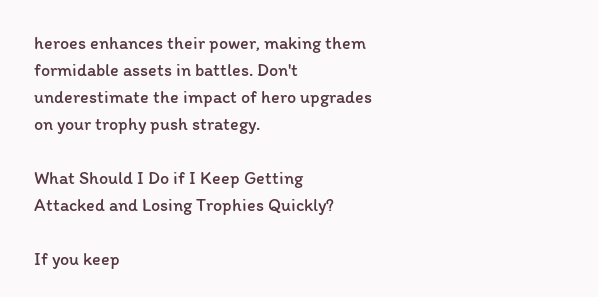heroes enhances their power, making them formidable assets in battles. Don't underestimate the impact of hero upgrades on your trophy push strategy.

What Should I Do if I Keep Getting Attacked and Losing Trophies Quickly?

If you keep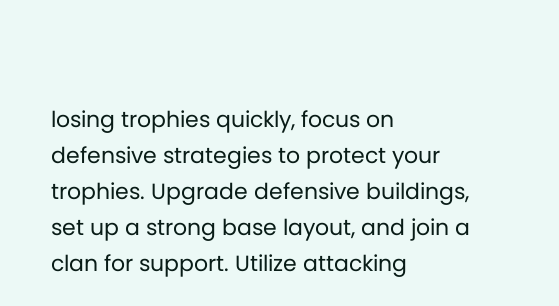losing trophies quickly, focus on defensive strategies to protect your trophies. Upgrade defensive buildings, set up a strong base layout, and join a clan for support. Utilize attacking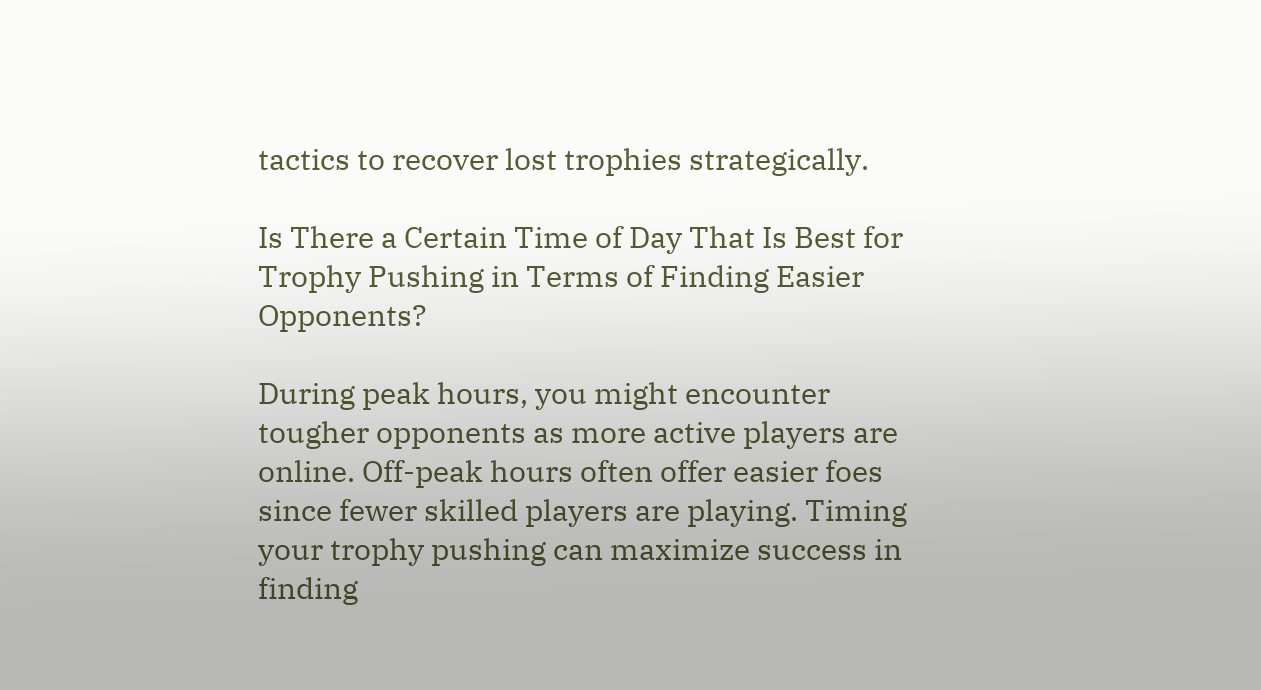tactics to recover lost trophies strategically.

Is There a Certain Time of Day That Is Best for Trophy Pushing in Terms of Finding Easier Opponents?

During peak hours, you might encounter tougher opponents as more active players are online. Off-peak hours often offer easier foes since fewer skilled players are playing. Timing your trophy pushing can maximize success in finding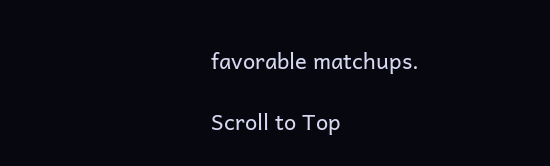favorable matchups.

Scroll to Top